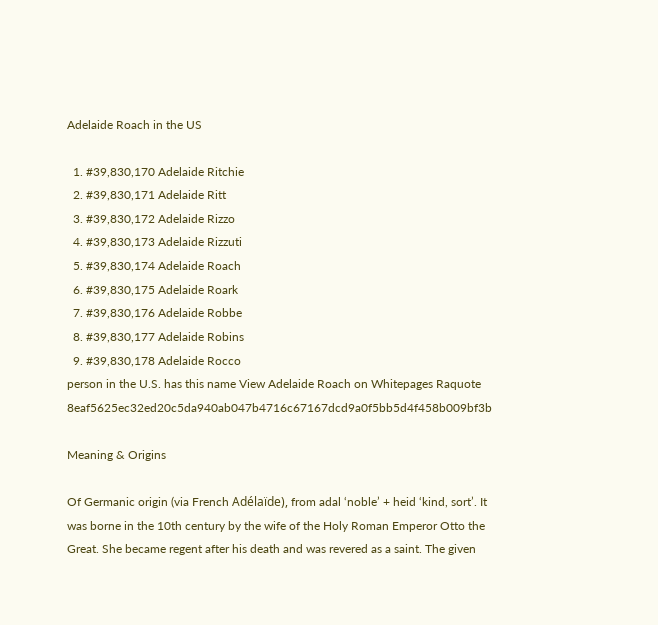Adelaide Roach in the US

  1. #39,830,170 Adelaide Ritchie
  2. #39,830,171 Adelaide Ritt
  3. #39,830,172 Adelaide Rizzo
  4. #39,830,173 Adelaide Rizzuti
  5. #39,830,174 Adelaide Roach
  6. #39,830,175 Adelaide Roark
  7. #39,830,176 Adelaide Robbe
  8. #39,830,177 Adelaide Robins
  9. #39,830,178 Adelaide Rocco
person in the U.S. has this name View Adelaide Roach on Whitepages Raquote 8eaf5625ec32ed20c5da940ab047b4716c67167dcd9a0f5bb5d4f458b009bf3b

Meaning & Origins

Of Germanic origin (via French Adélaïde), from adal ‘noble’ + heid ‘kind, sort’. It was borne in the 10th century by the wife of the Holy Roman Emperor Otto the Great. She became regent after his death and was revered as a saint. The given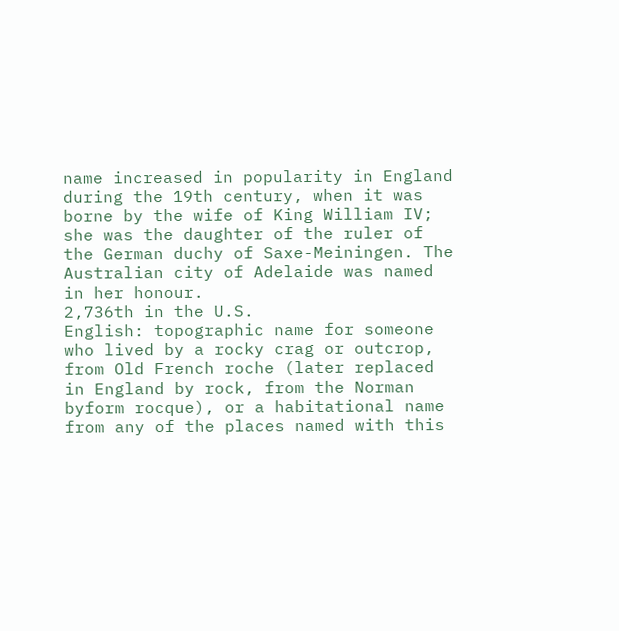name increased in popularity in England during the 19th century, when it was borne by the wife of King William IV; she was the daughter of the ruler of the German duchy of Saxe-Meiningen. The Australian city of Adelaide was named in her honour.
2,736th in the U.S.
English: topographic name for someone who lived by a rocky crag or outcrop, from Old French roche (later replaced in England by rock, from the Norman byform rocque), or a habitational name from any of the places named with this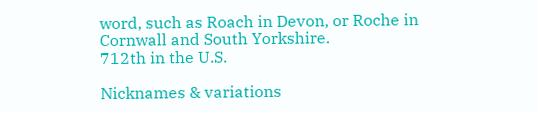word, such as Roach in Devon, or Roche in Cornwall and South Yorkshire.
712th in the U.S.

Nicknames & variations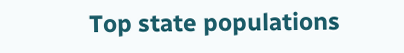Top state populations